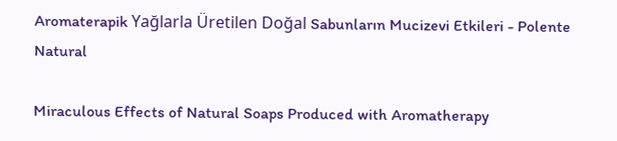Aromaterapik Yağlarla Üretilen Doğal Sabunların Mucizevi Etkileri - Polente Natural

Miraculous Effects of Natural Soaps Produced with Aromatherapy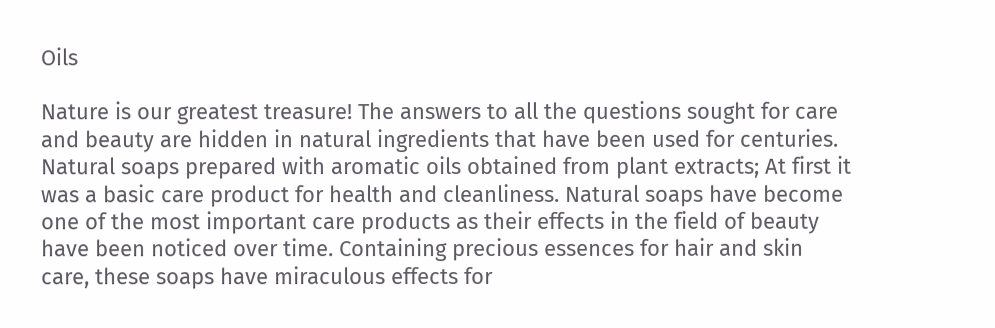Oils

Nature is our greatest treasure! The answers to all the questions sought for care and beauty are hidden in natural ingredients that have been used for centuries. Natural soaps prepared with aromatic oils obtained from plant extracts; At first it was a basic care product for health and cleanliness. Natural soaps have become one of the most important care products as their effects in the field of beauty have been noticed over time. Containing precious essences for hair and skin care, these soaps have miraculous effects for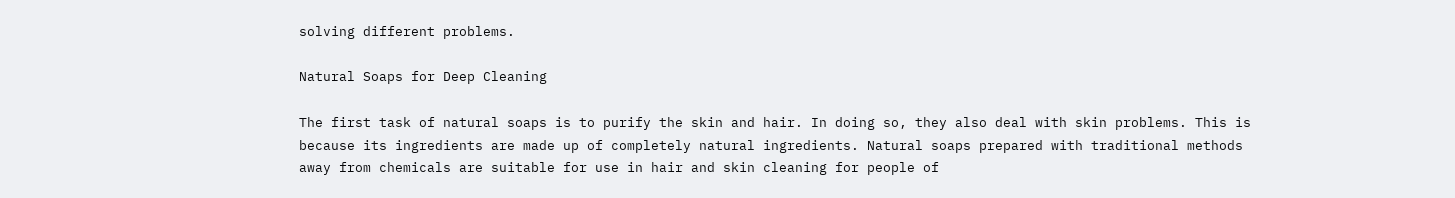solving different problems.

Natural Soaps for Deep Cleaning

The first task of natural soaps is to purify the skin and hair. In doing so, they also deal with skin problems. This is because its ingredients are made up of completely natural ingredients. Natural soaps prepared with traditional methods away from chemicals are suitable for use in hair and skin cleaning for people of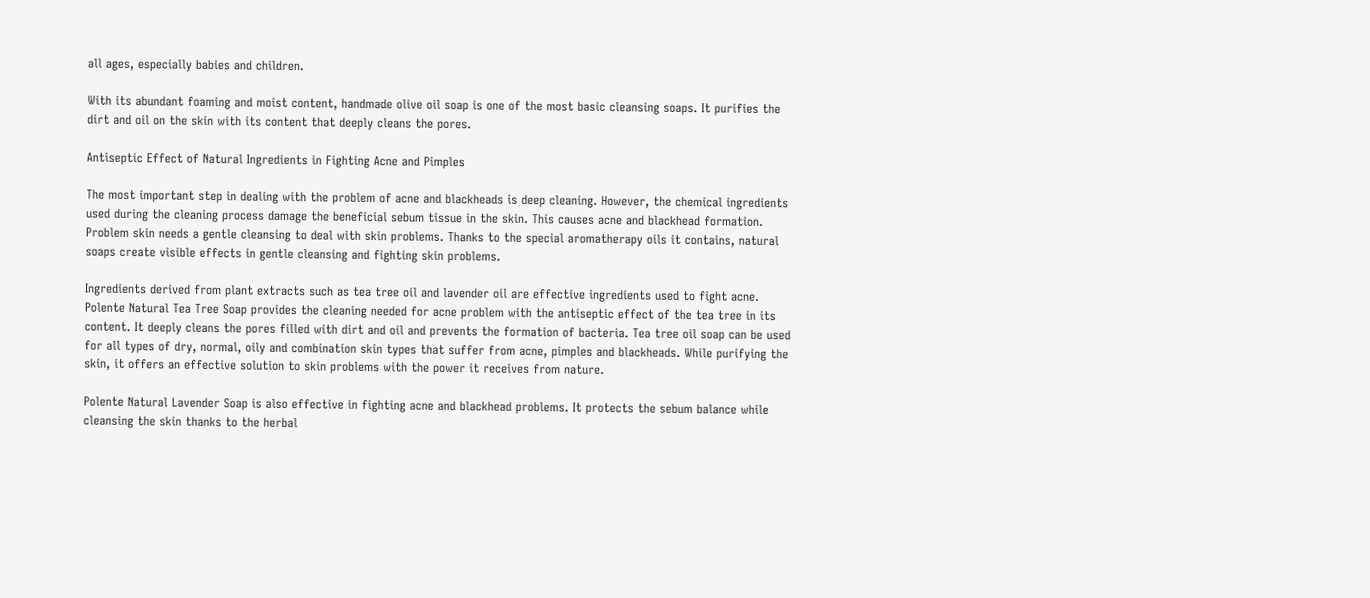all ages, especially babies and children.

With its abundant foaming and moist content, handmade olive oil soap is one of the most basic cleansing soaps. It purifies the dirt and oil on the skin with its content that deeply cleans the pores.

Antiseptic Effect of Natural Ingredients in Fighting Acne and Pimples

The most important step in dealing with the problem of acne and blackheads is deep cleaning. However, the chemical ingredients used during the cleaning process damage the beneficial sebum tissue in the skin. This causes acne and blackhead formation. Problem skin needs a gentle cleansing to deal with skin problems. Thanks to the special aromatherapy oils it contains, natural soaps create visible effects in gentle cleansing and fighting skin problems.

Ingredients derived from plant extracts such as tea tree oil and lavender oil are effective ingredients used to fight acne. Polente Natural Tea Tree Soap provides the cleaning needed for acne problem with the antiseptic effect of the tea tree in its content. It deeply cleans the pores filled with dirt and oil and prevents the formation of bacteria. Tea tree oil soap can be used for all types of dry, normal, oily and combination skin types that suffer from acne, pimples and blackheads. While purifying the skin, it offers an effective solution to skin problems with the power it receives from nature.

Polente Natural Lavender Soap is also effective in fighting acne and blackhead problems. It protects the sebum balance while cleansing the skin thanks to the herbal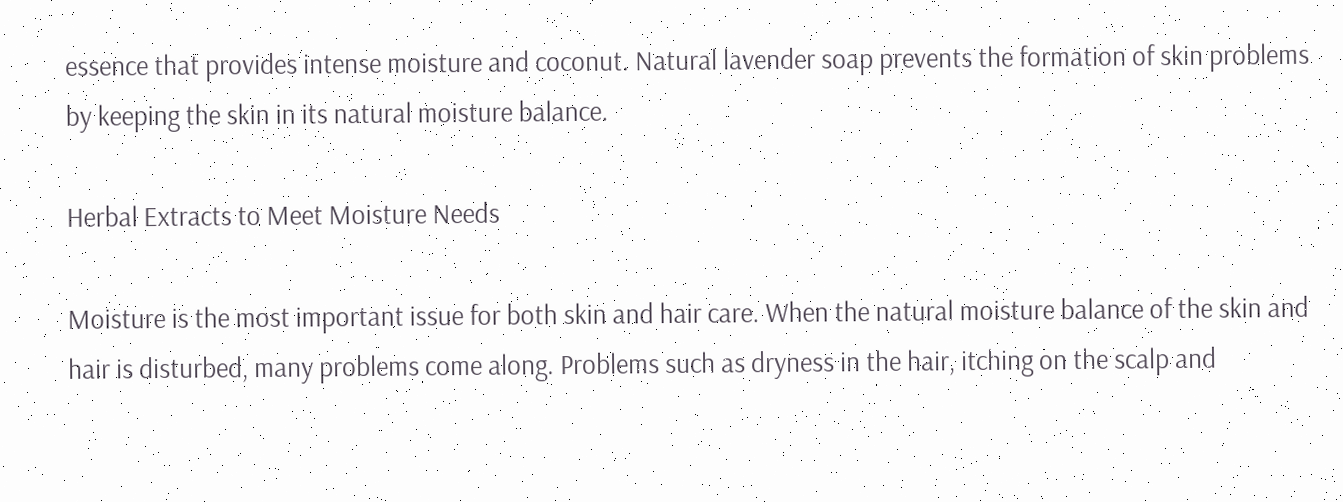essence that provides intense moisture and coconut. Natural lavender soap prevents the formation of skin problems by keeping the skin in its natural moisture balance.

Herbal Extracts to Meet Moisture Needs

Moisture is the most important issue for both skin and hair care. When the natural moisture balance of the skin and hair is disturbed, many problems come along. Problems such as dryness in the hair, itching on the scalp and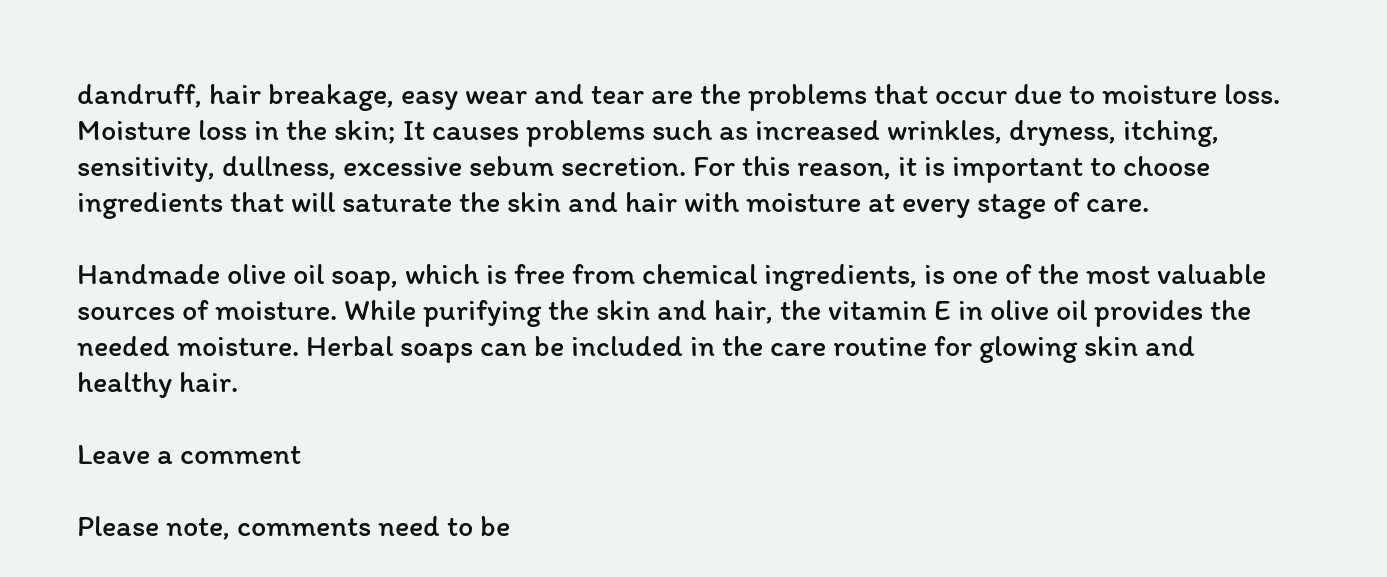dandruff, hair breakage, easy wear and tear are the problems that occur due to moisture loss. Moisture loss in the skin; It causes problems such as increased wrinkles, dryness, itching, sensitivity, dullness, excessive sebum secretion. For this reason, it is important to choose ingredients that will saturate the skin and hair with moisture at every stage of care.

Handmade olive oil soap, which is free from chemical ingredients, is one of the most valuable sources of moisture. While purifying the skin and hair, the vitamin E in olive oil provides the needed moisture. Herbal soaps can be included in the care routine for glowing skin and healthy hair.

Leave a comment

Please note, comments need to be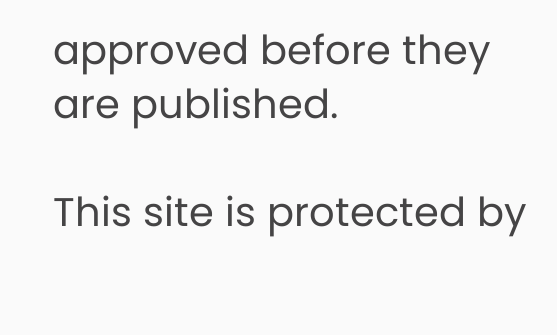approved before they are published.

This site is protected by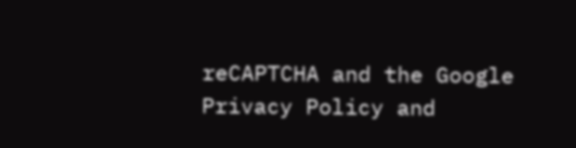reCAPTCHA and the Google Privacy Policy and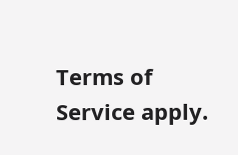Terms of Service apply.